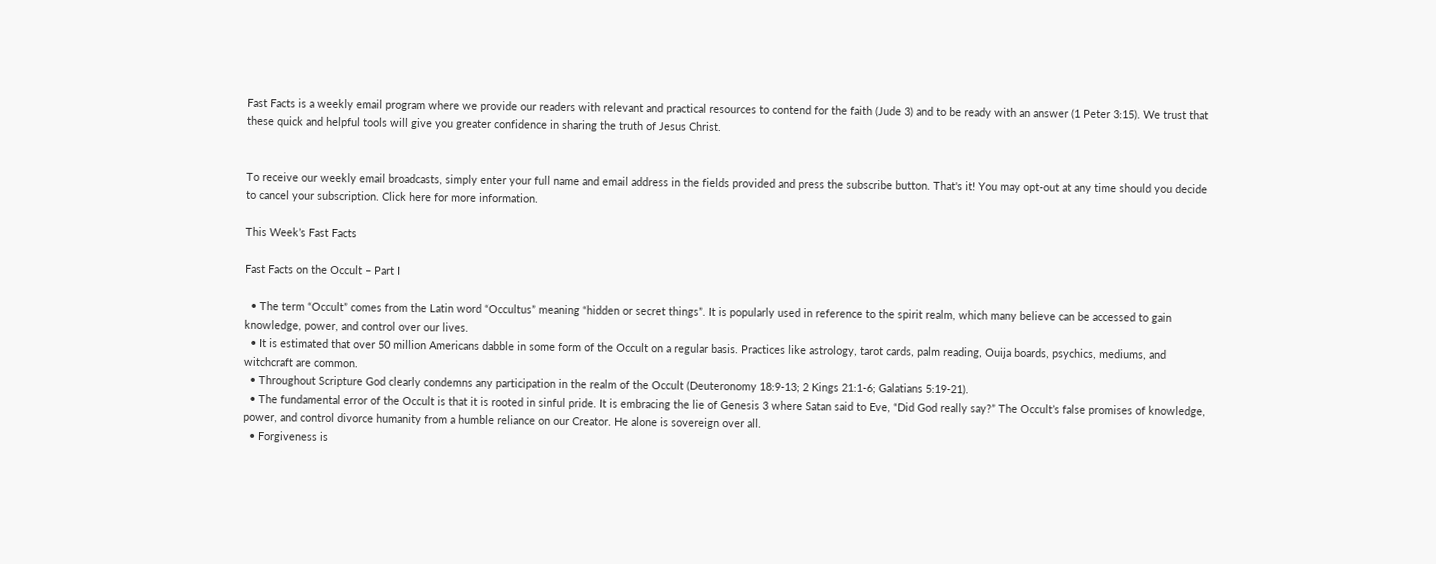Fast Facts is a weekly email program where we provide our readers with relevant and practical resources to contend for the faith (Jude 3) and to be ready with an answer (1 Peter 3:15). We trust that these quick and helpful tools will give you greater confidence in sharing the truth of Jesus Christ.


To receive our weekly email broadcasts, simply enter your full name and email address in the fields provided and press the subscribe button. That's it! You may opt-out at any time should you decide to cancel your subscription. Click here for more information.

This Week’s Fast Facts

Fast Facts on the Occult – Part I

  • The term “Occult” comes from the Latin word “Occultus” meaning “hidden or secret things”. It is popularly used in reference to the spirit realm, which many believe can be accessed to gain knowledge, power, and control over our lives.
  • It is estimated that over 50 million Americans dabble in some form of the Occult on a regular basis. Practices like astrology, tarot cards, palm reading, Ouija boards, psychics, mediums, and witchcraft are common.
  • Throughout Scripture God clearly condemns any participation in the realm of the Occult (Deuteronomy 18:9-13; 2 Kings 21:1-6; Galatians 5:19-21).
  • The fundamental error of the Occult is that it is rooted in sinful pride. It is embracing the lie of Genesis 3 where Satan said to Eve, “Did God really say?” The Occult’s false promises of knowledge, power, and control divorce humanity from a humble reliance on our Creator. He alone is sovereign over all.
  • Forgiveness is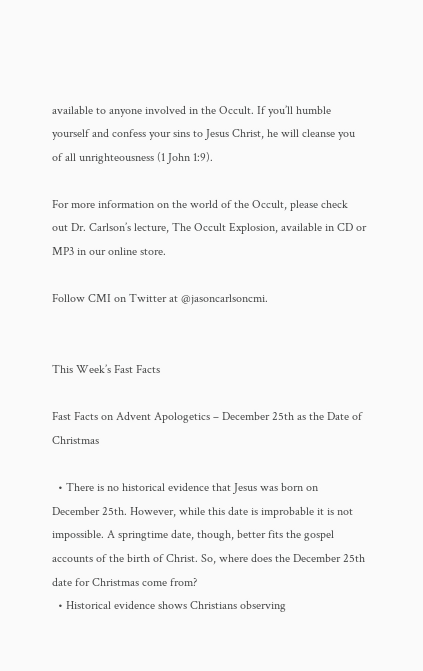available to anyone involved in the Occult. If you’ll humble yourself and confess your sins to Jesus Christ, he will cleanse you of all unrighteousness (1 John 1:9).

For more information on the world of the Occult, please check out Dr. Carlson’s lecture, The Occult Explosion, available in CD or MP3 in our online store.

Follow CMI on Twitter at @jasoncarlsoncmi.


This Week’s Fast Facts

Fast Facts on Advent Apologetics – December 25th as the Date of Christmas

  • There is no historical evidence that Jesus was born on December 25th. However, while this date is improbable it is not impossible. A springtime date, though, better fits the gospel accounts of the birth of Christ. So, where does the December 25th date for Christmas come from?
  • Historical evidence shows Christians observing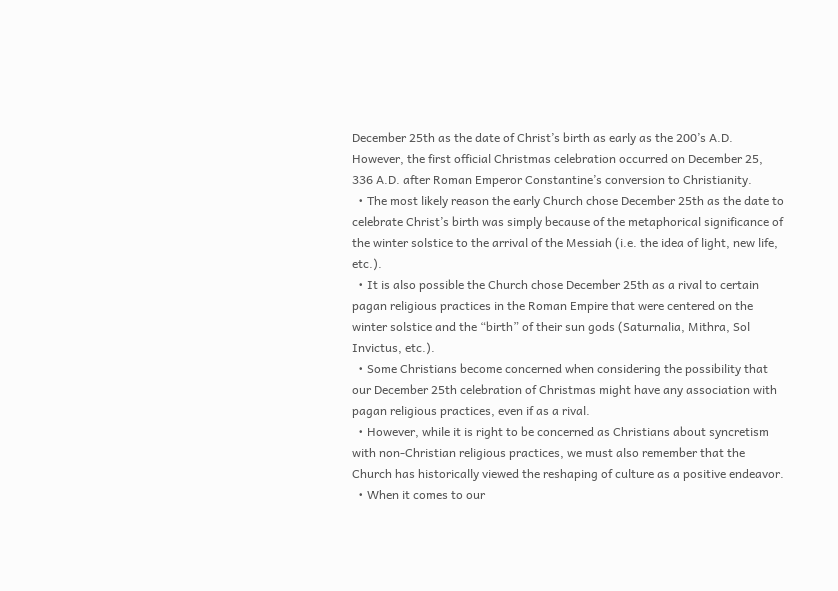December 25th as the date of Christ’s birth as early as the 200’s A.D. However, the first official Christmas celebration occurred on December 25, 336 A.D. after Roman Emperor Constantine’s conversion to Christianity.
  • The most likely reason the early Church chose December 25th as the date to celebrate Christ’s birth was simply because of the metaphorical significance of the winter solstice to the arrival of the Messiah (i.e. the idea of light, new life, etc.).
  • It is also possible the Church chose December 25th as a rival to certain pagan religious practices in the Roman Empire that were centered on the winter solstice and the “birth” of their sun gods (Saturnalia, Mithra, Sol Invictus, etc.).
  • Some Christians become concerned when considering the possibility that our December 25th celebration of Christmas might have any association with pagan religious practices, even if as a rival.
  • However, while it is right to be concerned as Christians about syncretism with non-Christian religious practices, we must also remember that the Church has historically viewed the reshaping of culture as a positive endeavor.
  • When it comes to our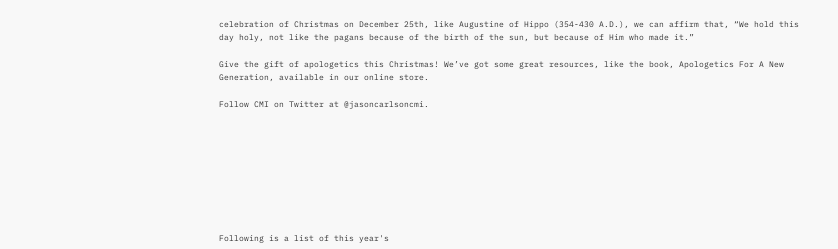celebration of Christmas on December 25th, like Augustine of Hippo (354-430 A.D.), we can affirm that, “We hold this day holy, not like the pagans because of the birth of the sun, but because of Him who made it.”

Give the gift of apologetics this Christmas! We’ve got some great resources, like the book, Apologetics For A New Generation, available in our online store.

Follow CMI on Twitter at @jasoncarlsoncmi.









Following is a list of this year's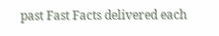past Fast Facts delivered each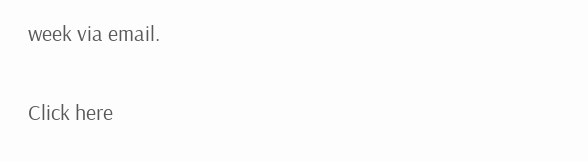week via email.

Click here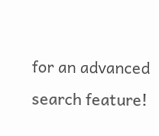for an advanced search feature!